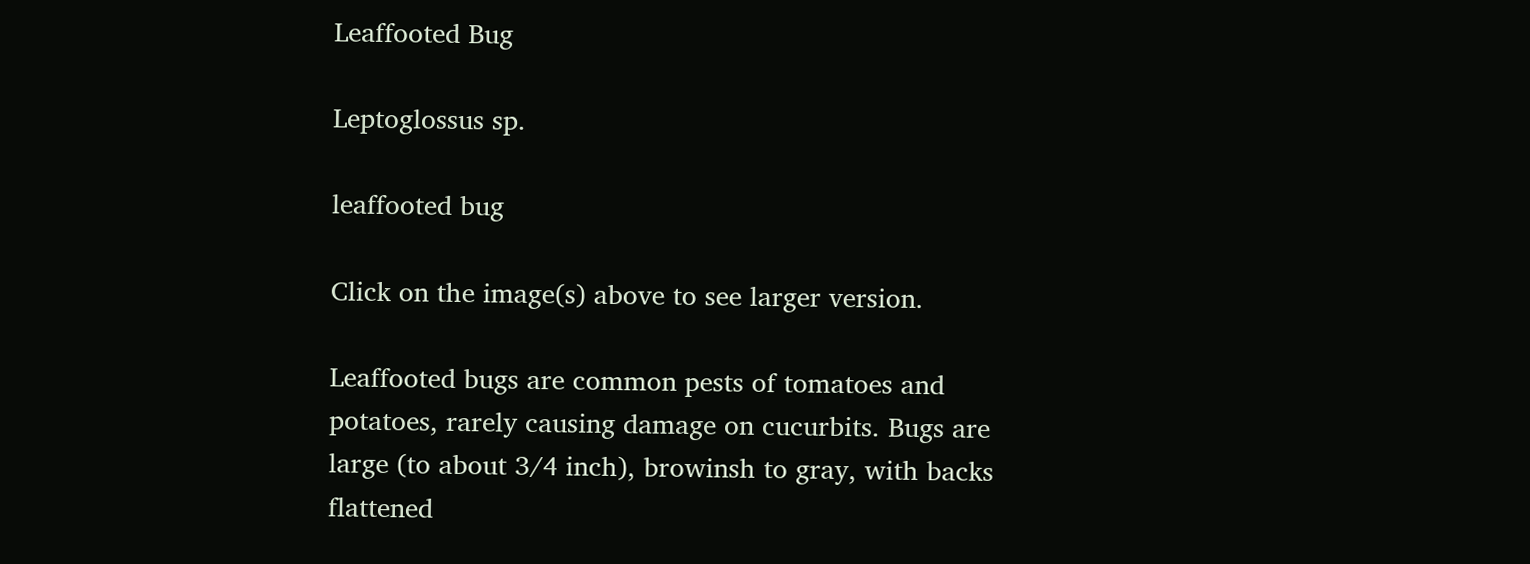Leaffooted Bug

Leptoglossus sp.

leaffooted bug

Click on the image(s) above to see larger version.

Leaffooted bugs are common pests of tomatoes and potatoes, rarely causing damage on cucurbits. Bugs are large (to about 3/4 inch), browinsh to gray, with backs flattened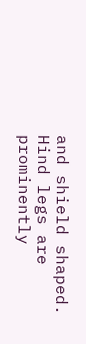and shield shaped. Hind legs are prominently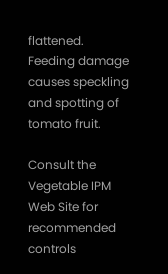flattened. Feeding damage causes speckling and spotting of tomato fruit.

Consult the Vegetable IPM Web Site for recommended controls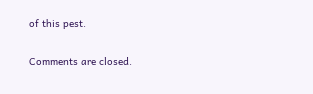of this pest.

Comments are closed.